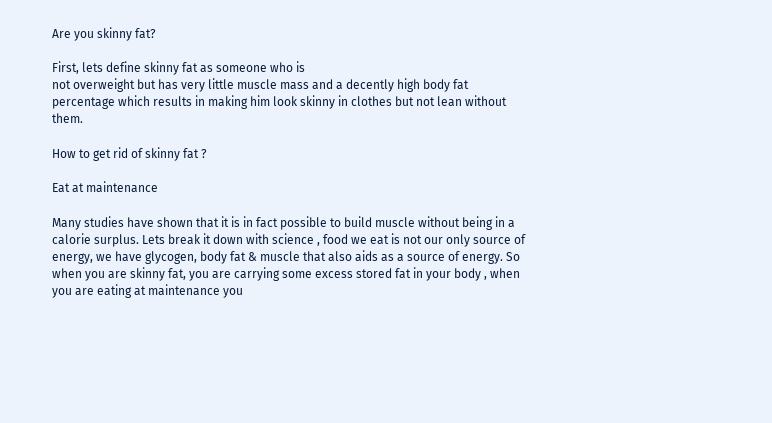Are you skinny fat?

First, lets define skinny fat as someone who is
not overweight but has very little muscle mass and a decently high body fat percentage which results in making him look skinny in clothes but not lean without them.

How to get rid of skinny fat ?

Eat at maintenance

Many studies have shown that it is in fact possible to build muscle without being in a calorie surplus. Lets break it down with science , food we eat is not our only source of energy, we have glycogen, body fat & muscle that also aids as a source of energy. So when you are skinny fat, you are carrying some excess stored fat in your body , when you are eating at maintenance you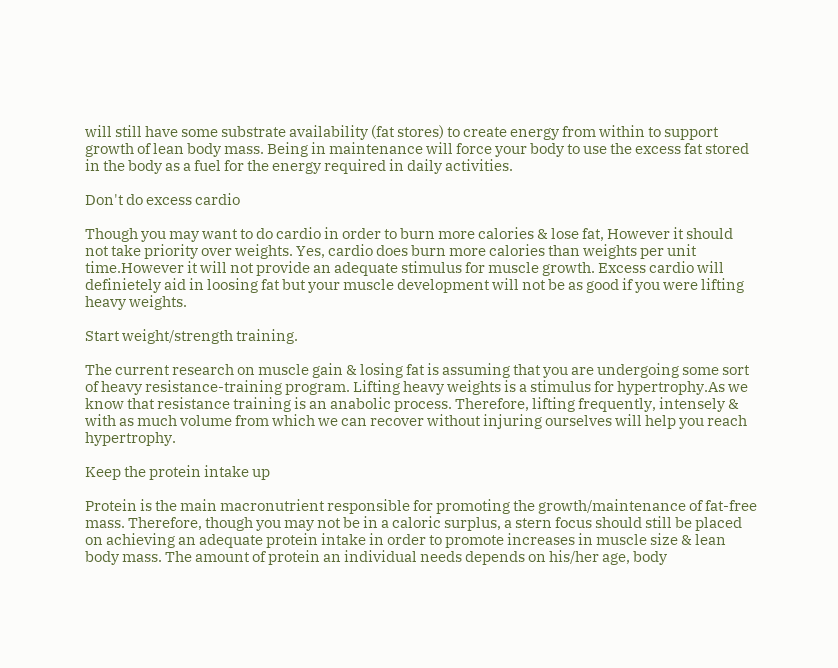will still have some substrate availability (fat stores) to create energy from within to support growth of lean body mass. Being in maintenance will force your body to use the excess fat stored in the body as a fuel for the energy required in daily activities.

Don't do excess cardio

Though you may want to do cardio in order to burn more calories & lose fat, However it should not take priority over weights. Yes, cardio does burn more calories than weights per unit time.However it will not provide an adequate stimulus for muscle growth. Excess cardio will definietely aid in loosing fat but your muscle development will not be as good if you were lifting heavy weights.

Start weight/strength training.

The current research on muscle gain & losing fat is assuming that you are undergoing some sort of heavy resistance-training program. Lifting heavy weights is a stimulus for hypertrophy.As we know that resistance training is an anabolic process. Therefore, lifting frequently, intensely & with as much volume from which we can recover without injuring ourselves will help you reach hypertrophy.

Keep the protein intake up

Protein is the main macronutrient responsible for promoting the growth/maintenance of fat-free mass. Therefore, though you may not be in a caloric surplus, a stern focus should still be placed on achieving an adequate protein intake in order to promote increases in muscle size & lean body mass. The amount of protein an individual needs depends on his/her age, body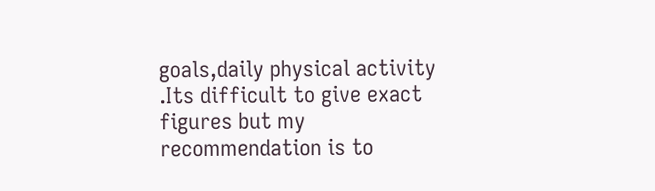goals,daily physical activity .Its difficult to give exact figures but my recommendation is to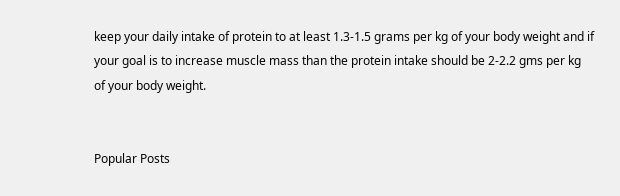keep your daily intake of protein to at least 1.3-1.5 grams per kg of your body weight and if your goal is to increase muscle mass than the protein intake should be 2-2.2 gms per kg of your body weight.


Popular Posts